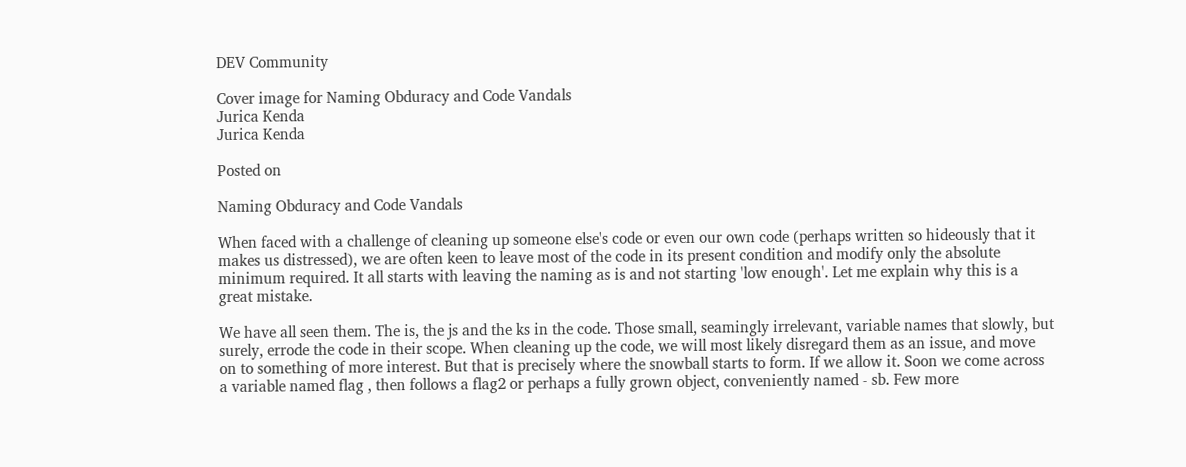DEV Community

Cover image for Naming Obduracy and Code Vandals
Jurica Kenda
Jurica Kenda

Posted on

Naming Obduracy and Code Vandals

When faced with a challenge of cleaning up someone else's code or even our own code (perhaps written so hideously that it makes us distressed), we are often keen to leave most of the code in its present condition and modify only the absolute minimum required. It all starts with leaving the naming as is and not starting 'low enough'. Let me explain why this is a great mistake.

We have all seen them. The is, the js and the ks in the code. Those small, seamingly irrelevant, variable names that slowly, but surely, errode the code in their scope. When cleaning up the code, we will most likely disregard them as an issue, and move on to something of more interest. But that is precisely where the snowball starts to form. If we allow it. Soon we come across a variable named flag , then follows a flag2 or perhaps a fully grown object, conveniently named - sb. Few more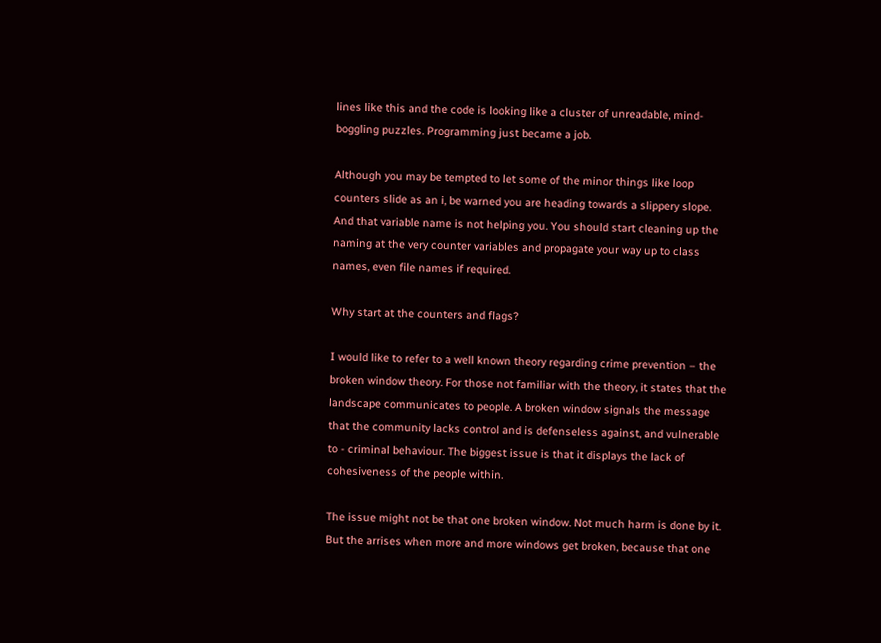lines like this and the code is looking like a cluster of unreadable, mind-boggling puzzles. Programming just became a job.

Although you may be tempted to let some of the minor things like loop counters slide as an i, be warned you are heading towards a slippery slope. And that variable name is not helping you. You should start cleaning up the naming at the very counter variables and propagate your way up to class names, even file names if required.

Why start at the counters and flags?

I would like to refer to a well known theory regarding crime prevention – the broken window theory. For those not familiar with the theory, it states that the landscape communicates to people. A broken window signals the message that the community lacks control and is defenseless against, and vulnerable to - criminal behaviour. The biggest issue is that it displays the lack of cohesiveness of the people within.

The issue might not be that one broken window. Not much harm is done by it. But the arrises when more and more windows get broken, because that one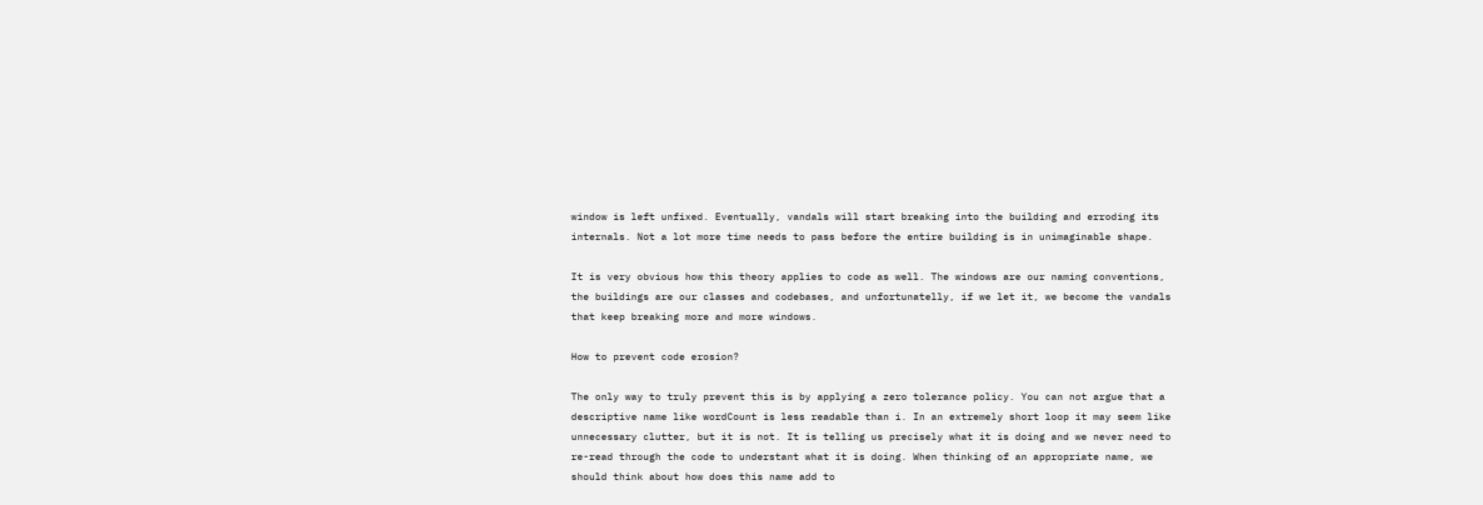window is left unfixed. Eventually, vandals will start breaking into the building and erroding its internals. Not a lot more time needs to pass before the entire building is in unimaginable shape.

It is very obvious how this theory applies to code as well. The windows are our naming conventions, the buildings are our classes and codebases, and unfortunatelly, if we let it, we become the vandals that keep breaking more and more windows.

How to prevent code erosion?

The only way to truly prevent this is by applying a zero tolerance policy. You can not argue that a descriptive name like wordCount is less readable than i. In an extremely short loop it may seem like unnecessary clutter, but it is not. It is telling us precisely what it is doing and we never need to re-read through the code to understant what it is doing. When thinking of an appropriate name, we should think about how does this name add to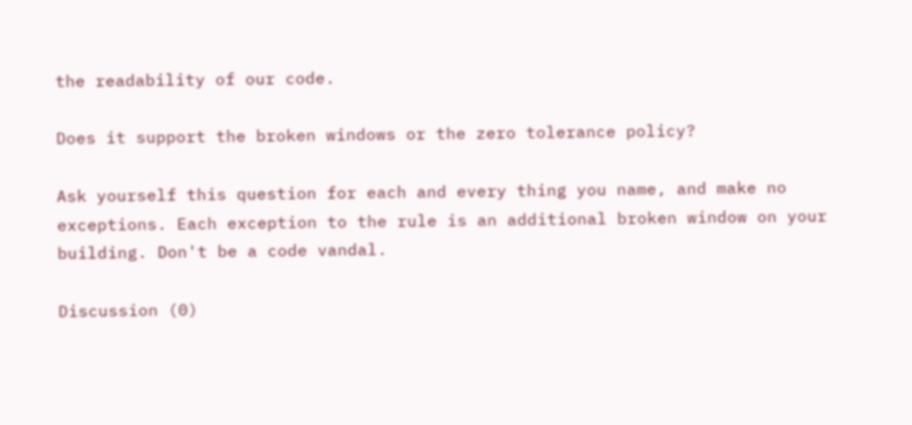the readability of our code.

Does it support the broken windows or the zero tolerance policy?

Ask yourself this question for each and every thing you name, and make no exceptions. Each exception to the rule is an additional broken window on your building. Don't be a code vandal.

Discussion (0)